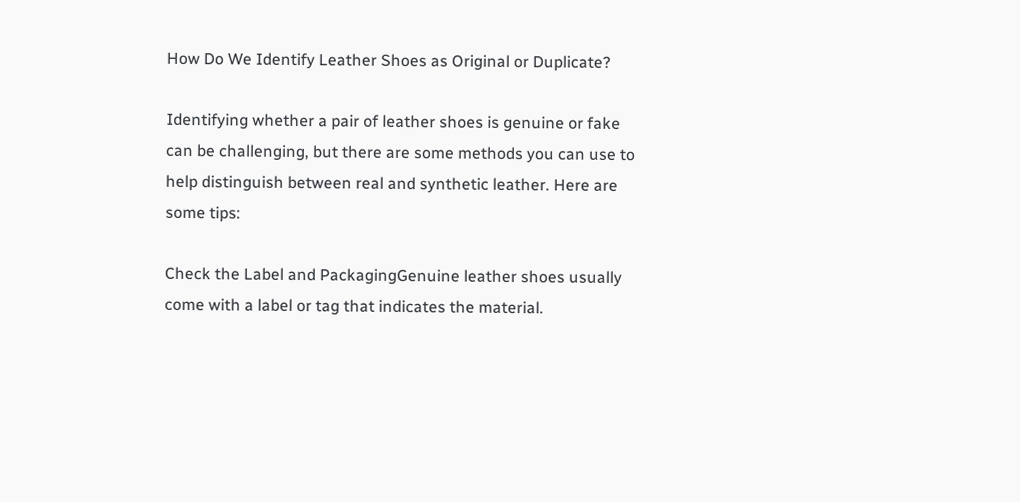How Do We Identify Leather Shoes as Original or Duplicate?

Identifying whether a pair of leather shoes is genuine or fake can be challenging, but there are some methods you can use to help distinguish between real and synthetic leather. Here are some tips:

Check the Label and PackagingGenuine leather shoes usually come with a label or tag that indicates the material.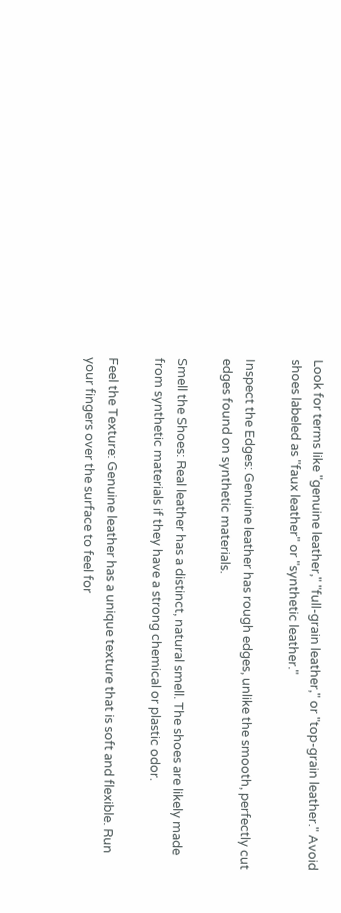Look for terms like "genuine leather," "full-grain leather," or "top-grain leather." Avoid shoes labeled as "faux leather" or "synthetic leather."

Inspect the Edges: Genuine leather has rough edges, unlike the smooth, perfectly cut edges found on synthetic materials.

Smell the Shoes: Real leather has a distinct, natural smell. The shoes are likely made from synthetic materials if they have a strong chemical or plastic odor.

Feel the Texture: Genuine leather has a unique texture that is soft and flexible. Run your fingers over the surface to feel for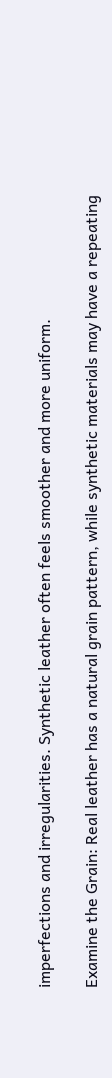imperfections and irregularities. Synthetic leather often feels smoother and more uniform.

Examine the Grain: Real leather has a natural grain pattern, while synthetic materials may have a repeating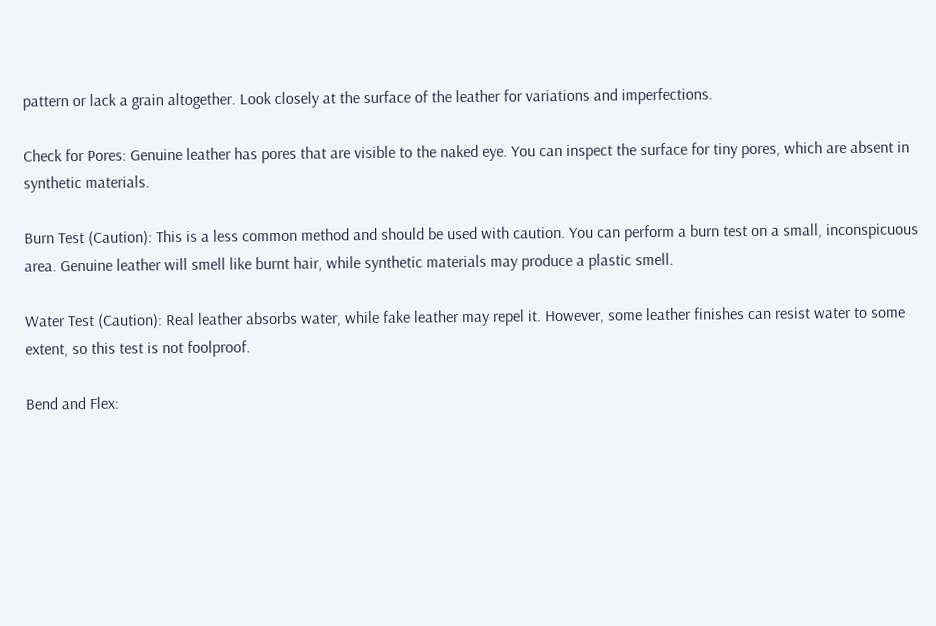pattern or lack a grain altogether. Look closely at the surface of the leather for variations and imperfections.

Check for Pores: Genuine leather has pores that are visible to the naked eye. You can inspect the surface for tiny pores, which are absent in synthetic materials.

Burn Test (Caution): This is a less common method and should be used with caution. You can perform a burn test on a small, inconspicuous area. Genuine leather will smell like burnt hair, while synthetic materials may produce a plastic smell.

Water Test (Caution): Real leather absorbs water, while fake leather may repel it. However, some leather finishes can resist water to some extent, so this test is not foolproof.

Bend and Flex: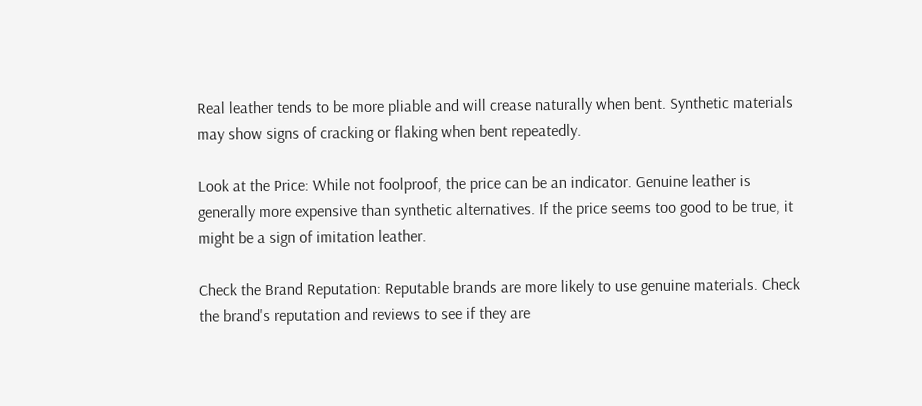Real leather tends to be more pliable and will crease naturally when bent. Synthetic materials may show signs of cracking or flaking when bent repeatedly.

Look at the Price: While not foolproof, the price can be an indicator. Genuine leather is generally more expensive than synthetic alternatives. If the price seems too good to be true, it might be a sign of imitation leather.

Check the Brand Reputation: Reputable brands are more likely to use genuine materials. Check the brand's reputation and reviews to see if they are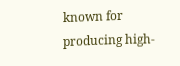known for producing high-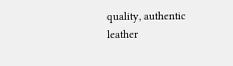quality, authentic leather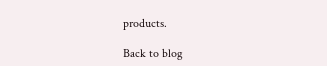products.

Back to blog